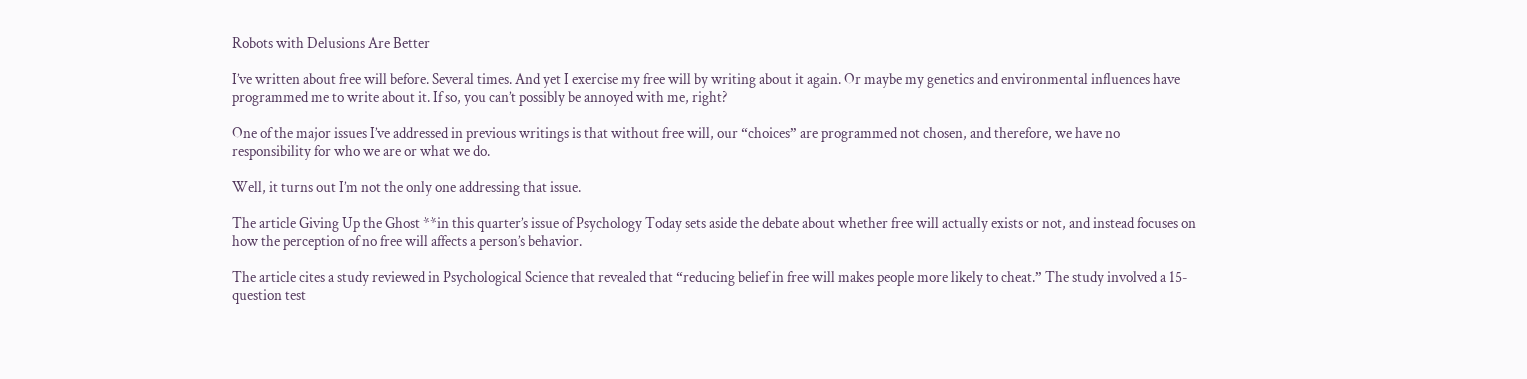Robots with Delusions Are Better

I’ve written about free will before. Several times. And yet I exercise my free will by writing about it again. Or maybe my genetics and environmental influences have programmed me to write about it. If so, you can’t possibly be annoyed with me, right?

One of the major issues I’ve addressed in previous writings is that without free will, our “choices” are programmed not chosen, and therefore, we have no responsibility for who we are or what we do.

Well, it turns out I’m not the only one addressing that issue.

The article Giving Up the Ghost **in this quarter’s issue of Psychology Today sets aside the debate about whether free will actually exists or not, and instead focuses on how the perception of no free will affects a person’s behavior.

The article cites a study reviewed in Psychological Science that revealed that “reducing belief in free will makes people more likely to cheat.” The study involved a 15-question test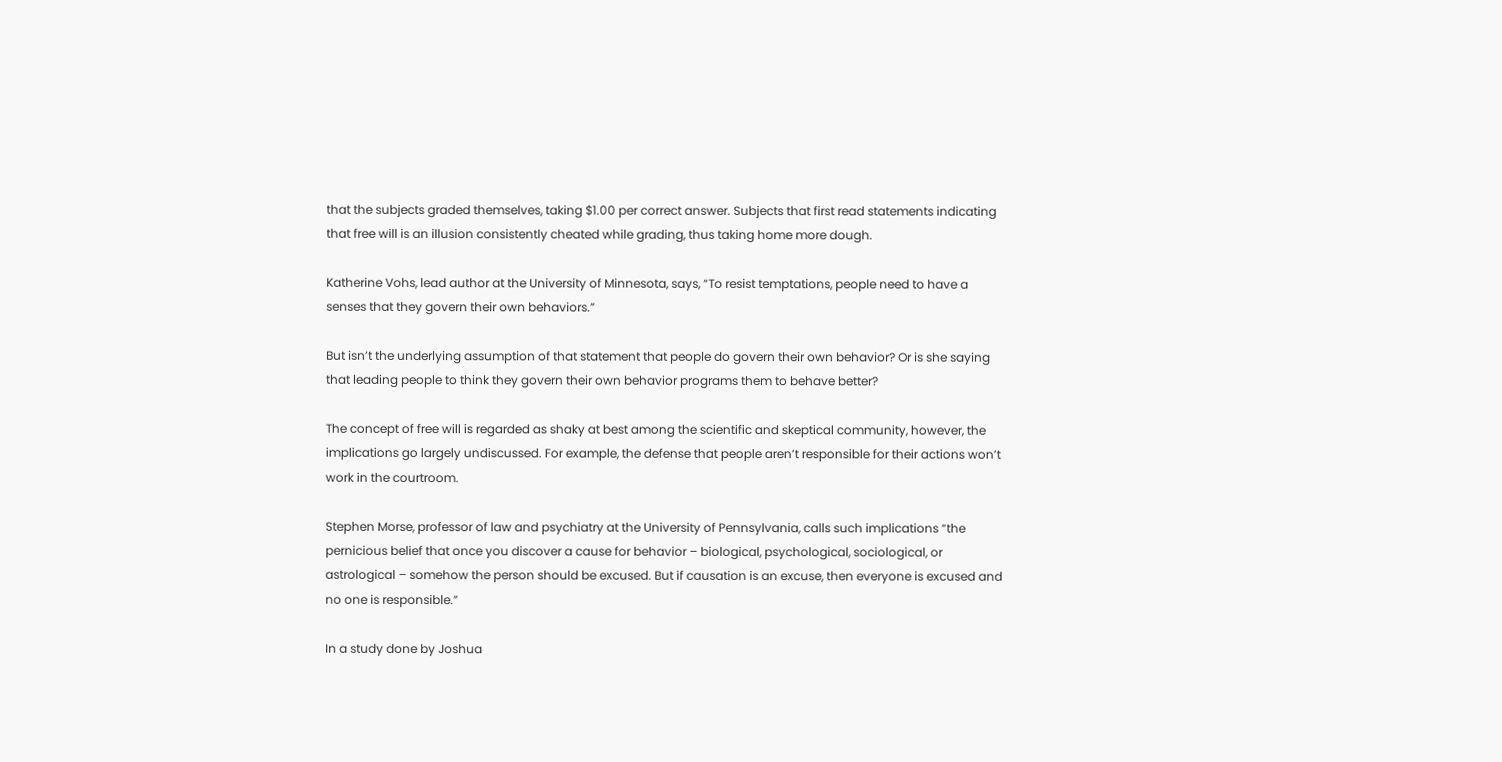that the subjects graded themselves, taking $1.00 per correct answer. Subjects that first read statements indicating that free will is an illusion consistently cheated while grading, thus taking home more dough.

Katherine Vohs, lead author at the University of Minnesota, says, “To resist temptations, people need to have a senses that they govern their own behaviors.”

But isn’t the underlying assumption of that statement that people do govern their own behavior? Or is she saying that leading people to think they govern their own behavior programs them to behave better?

The concept of free will is regarded as shaky at best among the scientific and skeptical community, however, the implications go largely undiscussed. For example, the defense that people aren’t responsible for their actions won’t work in the courtroom.

Stephen Morse, professor of law and psychiatry at the University of Pennsylvania, calls such implications “the pernicious belief that once you discover a cause for behavior – biological, psychological, sociological, or astrological – somehow the person should be excused. But if causation is an excuse, then everyone is excused and no one is responsible.”

In a study done by Joshua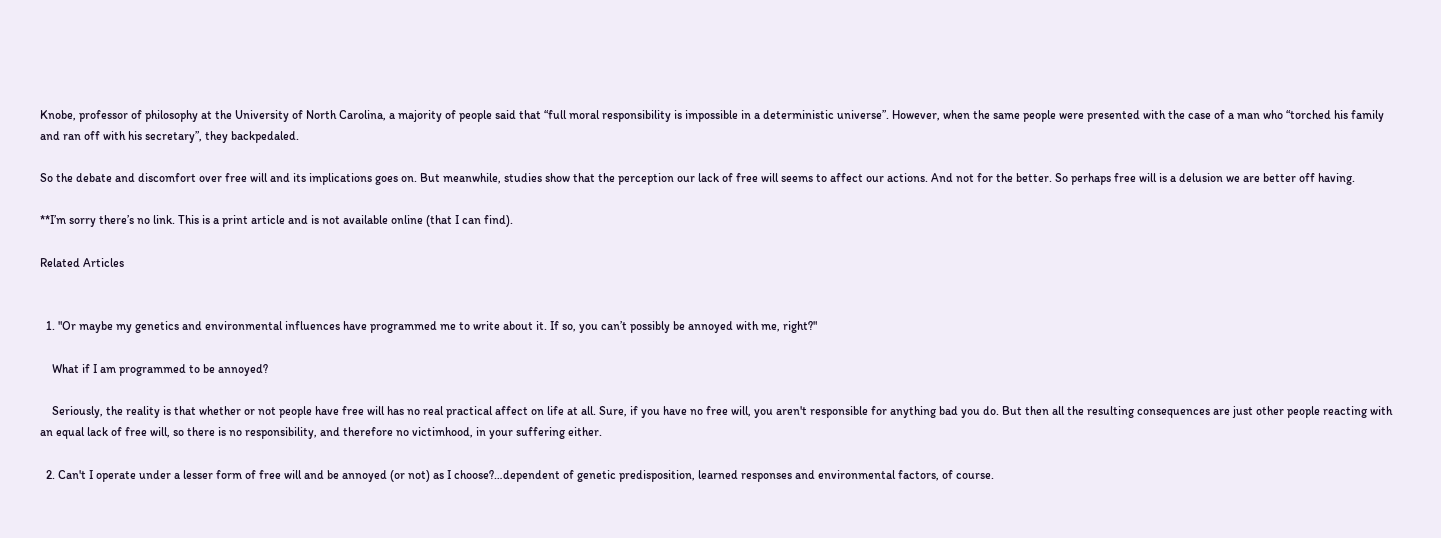Knobe, professor of philosophy at the University of North Carolina, a majority of people said that “full moral responsibility is impossible in a deterministic universe”. However, when the same people were presented with the case of a man who “torched his family and ran off with his secretary”, they backpedaled.

So the debate and discomfort over free will and its implications goes on. But meanwhile, studies show that the perception our lack of free will seems to affect our actions. And not for the better. So perhaps free will is a delusion we are better off having.

**I’m sorry there’s no link. This is a print article and is not available online (that I can find).

Related Articles


  1. "Or maybe my genetics and environmental influences have programmed me to write about it. If so, you can’t possibly be annoyed with me, right?"

    What if I am programmed to be annoyed?

    Seriously, the reality is that whether or not people have free will has no real practical affect on life at all. Sure, if you have no free will, you aren't responsible for anything bad you do. But then all the resulting consequences are just other people reacting with an equal lack of free will, so there is no responsibility, and therefore no victimhood, in your suffering either.

  2. Can't I operate under a lesser form of free will and be annoyed (or not) as I choose?…dependent of genetic predisposition, learned responses and environmental factors, of course.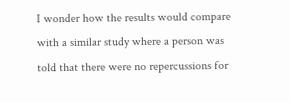I wonder how the results would compare with a similar study where a person was told that there were no repercussions for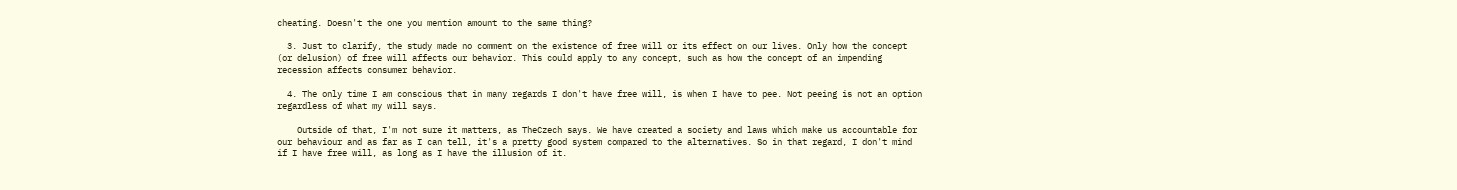cheating. Doesn't the one you mention amount to the same thing?

  3. Just to clarify, the study made no comment on the existence of free will or its effect on our lives. Only how the concept (or delusion) of free will affects our behavior. This could apply to any concept, such as how the concept of an impending recession affects consumer behavior.

  4. The only time I am conscious that in many regards I don't have free will, is when I have to pee. Not peeing is not an option regardless of what my will says.

    Outside of that, I'm not sure it matters, as TheCzech says. We have created a society and laws which make us accountable for our behaviour and as far as I can tell, it's a pretty good system compared to the alternatives. So in that regard, I don't mind if I have free will, as long as I have the illusion of it.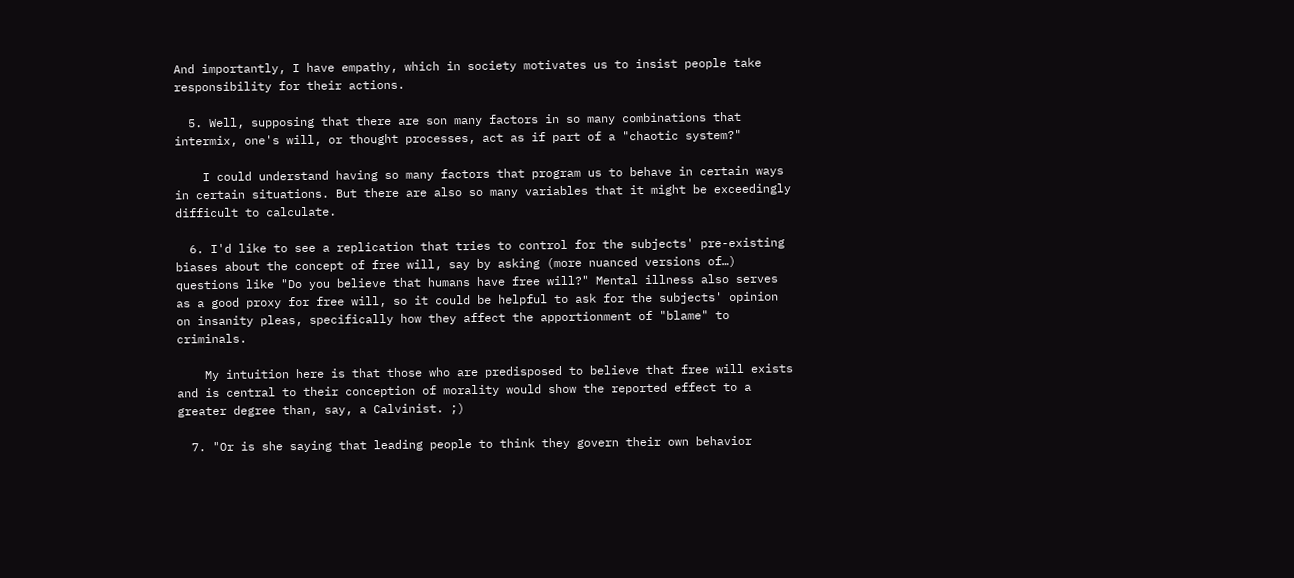And importantly, I have empathy, which in society motivates us to insist people take responsibility for their actions.

  5. Well, supposing that there are son many factors in so many combinations that intermix, one's will, or thought processes, act as if part of a "chaotic system?"

    I could understand having so many factors that program us to behave in certain ways in certain situations. But there are also so many variables that it might be exceedingly difficult to calculate.

  6. I'd like to see a replication that tries to control for the subjects' pre-existing biases about the concept of free will, say by asking (more nuanced versions of…) questions like "Do you believe that humans have free will?" Mental illness also serves as a good proxy for free will, so it could be helpful to ask for the subjects' opinion on insanity pleas, specifically how they affect the apportionment of "blame" to criminals.

    My intuition here is that those who are predisposed to believe that free will exists and is central to their conception of morality would show the reported effect to a greater degree than, say, a Calvinist. ;)

  7. "Or is she saying that leading people to think they govern their own behavior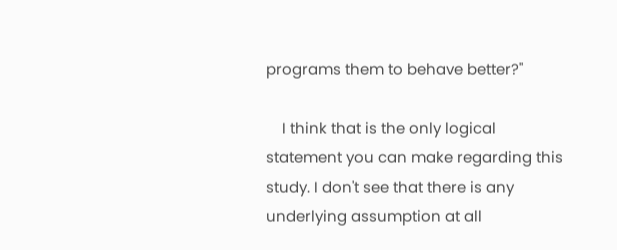programs them to behave better?"

    I think that is the only logical statement you can make regarding this study. I don't see that there is any underlying assumption at all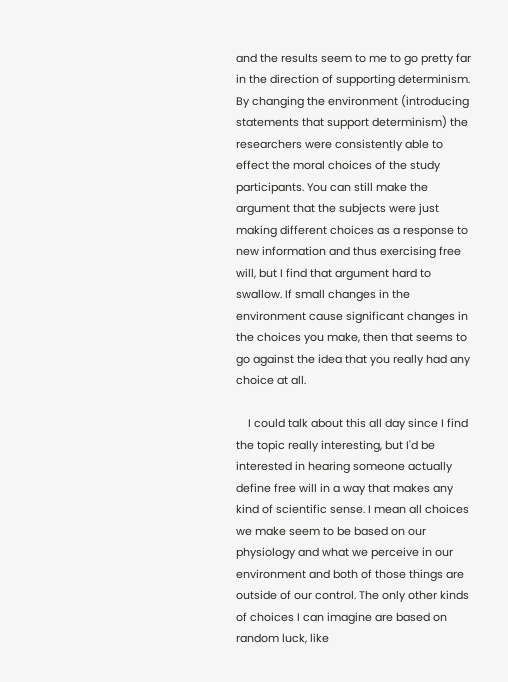and the results seem to me to go pretty far in the direction of supporting determinism. By changing the environment (introducing statements that support determinism) the researchers were consistently able to effect the moral choices of the study participants. You can still make the argument that the subjects were just making different choices as a response to new information and thus exercising free will, but I find that argument hard to swallow. If small changes in the environment cause significant changes in the choices you make, then that seems to go against the idea that you really had any choice at all.

    I could talk about this all day since I find the topic really interesting, but I'd be interested in hearing someone actually define free will in a way that makes any kind of scientific sense. I mean all choices we make seem to be based on our physiology and what we perceive in our environment and both of those things are outside of our control. The only other kinds of choices I can imagine are based on random luck, like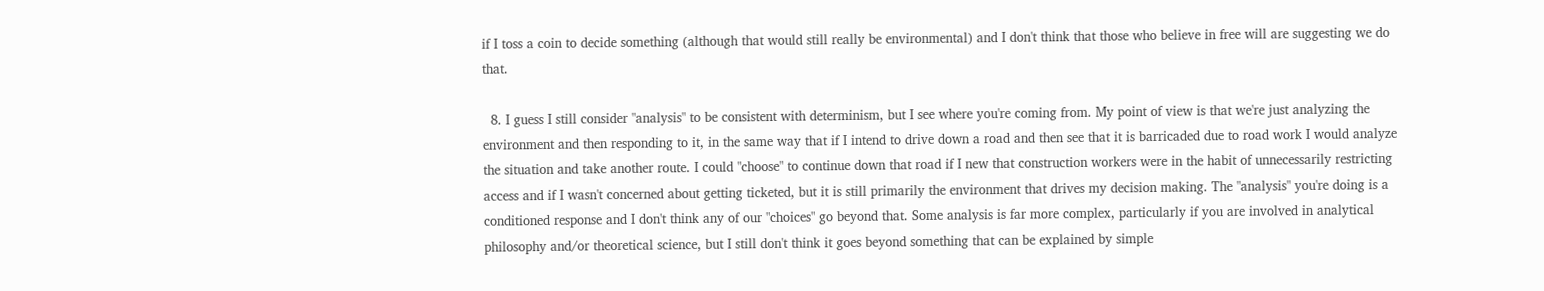if I toss a coin to decide something (although that would still really be environmental) and I don't think that those who believe in free will are suggesting we do that.

  8. I guess I still consider "analysis" to be consistent with determinism, but I see where you're coming from. My point of view is that we're just analyzing the environment and then responding to it, in the same way that if I intend to drive down a road and then see that it is barricaded due to road work I would analyze the situation and take another route. I could "choose" to continue down that road if I new that construction workers were in the habit of unnecessarily restricting access and if I wasn't concerned about getting ticketed, but it is still primarily the environment that drives my decision making. The "analysis" you're doing is a conditioned response and I don't think any of our "choices" go beyond that. Some analysis is far more complex, particularly if you are involved in analytical philosophy and/or theoretical science, but I still don't think it goes beyond something that can be explained by simple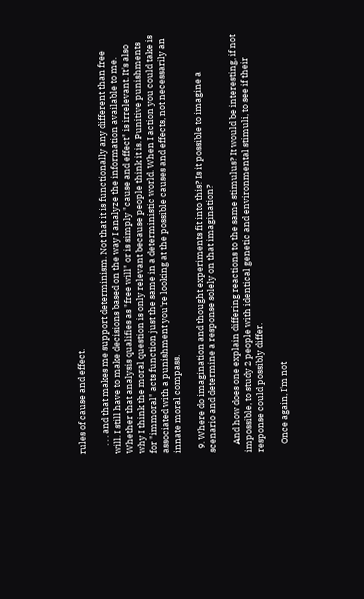rules of cause and effect.

    . . . and that makes me support determinism. Not that it is functionally any different than free will. I still have to make decisions based on the way I analyze the information available to me. Whether that analysis qualifies as "free will" or is simply "cause and effect" is irrelevant. It's also why I think the moral question is only relevant because people think it is. Punitive punishments for "immoral" acts function just the same in a deterministic world. When I action you could take is associated with a punishment you're looking at the possible causes and effects, not necessarily an innate moral compass.

  9. Where do imagination and thought experiments fit into this? Is it possible to imagine a scenario and determine a response solely on that imagination?

    And how does one explain differing reactions to the same stimulus? It would be interesting, if not impossible, to study 2 people with identical genetic and environmental stimuli, to see if their response could possibly differ.

    Once again, I'm not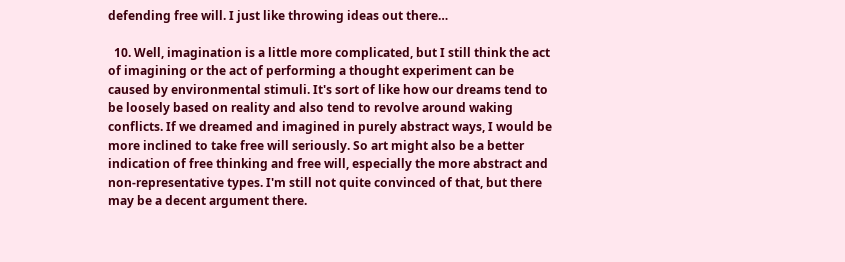defending free will. I just like throwing ideas out there…

  10. Well, imagination is a little more complicated, but I still think the act of imagining or the act of performing a thought experiment can be caused by environmental stimuli. It's sort of like how our dreams tend to be loosely based on reality and also tend to revolve around waking conflicts. If we dreamed and imagined in purely abstract ways, I would be more inclined to take free will seriously. So art might also be a better indication of free thinking and free will, especially the more abstract and non-representative types. I'm still not quite convinced of that, but there may be a decent argument there.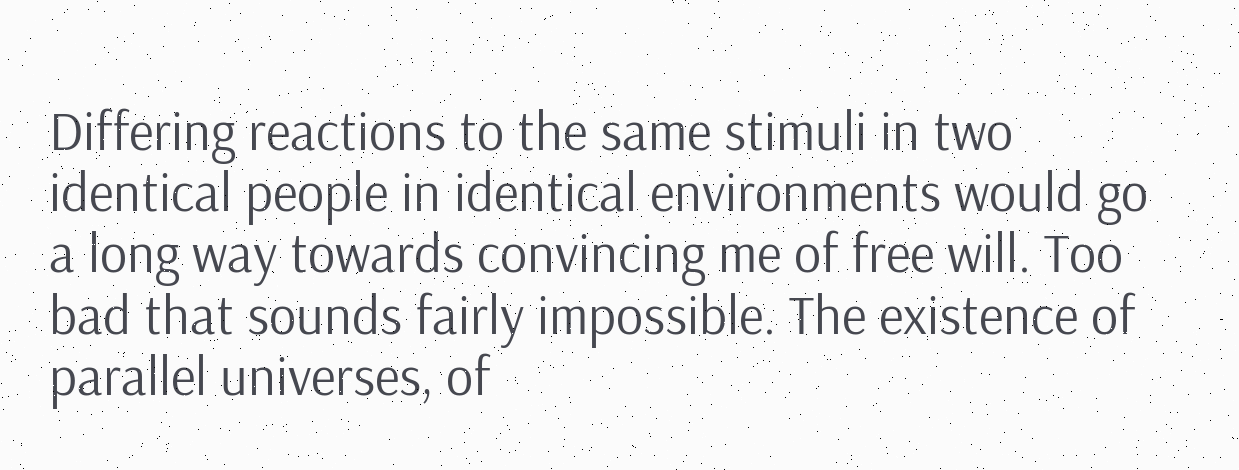Differing reactions to the same stimuli in two identical people in identical environments would go a long way towards convincing me of free will. Too bad that sounds fairly impossible. The existence of parallel universes, of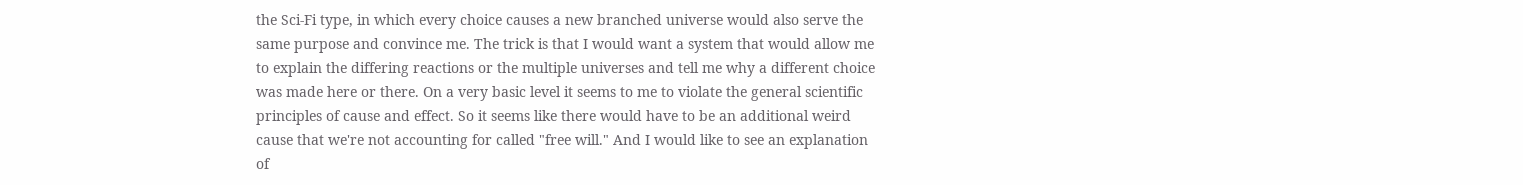the Sci-Fi type, in which every choice causes a new branched universe would also serve the same purpose and convince me. The trick is that I would want a system that would allow me to explain the differing reactions or the multiple universes and tell me why a different choice was made here or there. On a very basic level it seems to me to violate the general scientific principles of cause and effect. So it seems like there would have to be an additional weird cause that we're not accounting for called "free will." And I would like to see an explanation of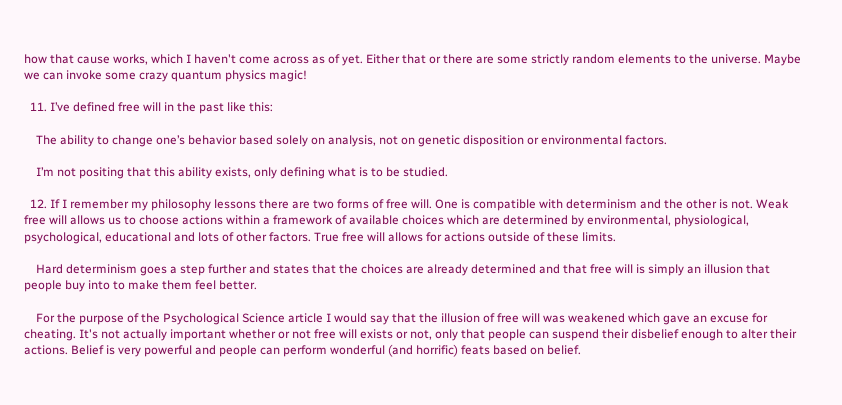how that cause works, which I haven't come across as of yet. Either that or there are some strictly random elements to the universe. Maybe we can invoke some crazy quantum physics magic!

  11. I’ve defined free will in the past like this:

    The ability to change one’s behavior based solely on analysis, not on genetic disposition or environmental factors.

    I’m not positing that this ability exists, only defining what is to be studied.

  12. If I remember my philosophy lessons there are two forms of free will. One is compatible with determinism and the other is not. Weak free will allows us to choose actions within a framework of available choices which are determined by environmental, physiological, psychological, educational and lots of other factors. True free will allows for actions outside of these limits.

    Hard determinism goes a step further and states that the choices are already determined and that free will is simply an illusion that people buy into to make them feel better.

    For the purpose of the Psychological Science article I would say that the illusion of free will was weakened which gave an excuse for cheating. It's not actually important whether or not free will exists or not, only that people can suspend their disbelief enough to alter their actions. Belief is very powerful and people can perform wonderful (and horrific) feats based on belief.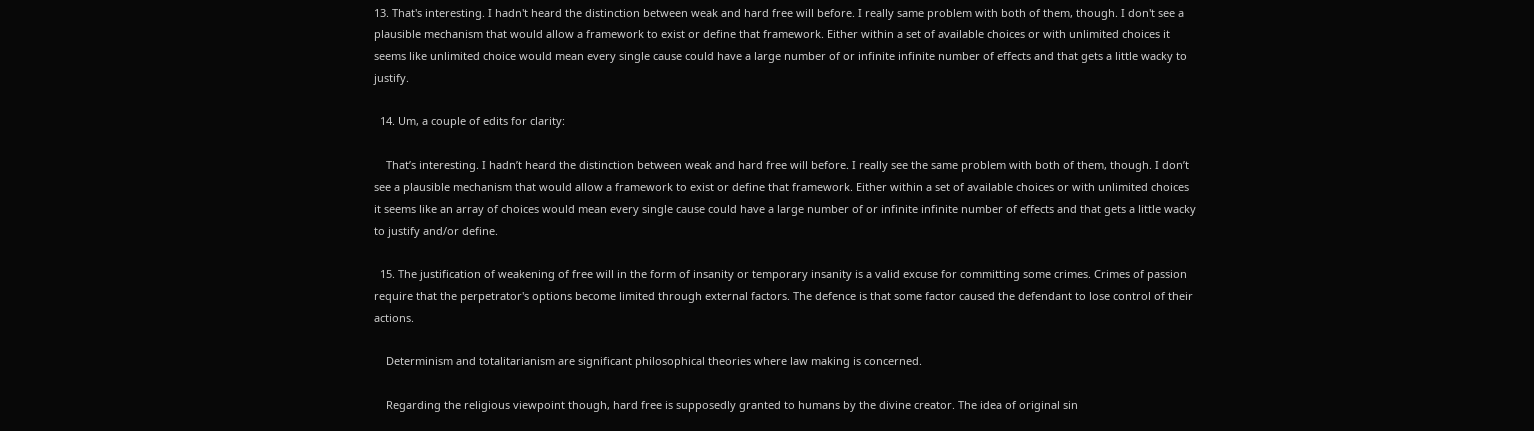13. That's interesting. I hadn't heard the distinction between weak and hard free will before. I really same problem with both of them, though. I don't see a plausible mechanism that would allow a framework to exist or define that framework. Either within a set of available choices or with unlimited choices it seems like unlimited choice would mean every single cause could have a large number of or infinite infinite number of effects and that gets a little wacky to justify.

  14. Um, a couple of edits for clarity:

    That’s interesting. I hadn’t heard the distinction between weak and hard free will before. I really see the same problem with both of them, though. I don’t see a plausible mechanism that would allow a framework to exist or define that framework. Either within a set of available choices or with unlimited choices it seems like an array of choices would mean every single cause could have a large number of or infinite infinite number of effects and that gets a little wacky to justify and/or define.

  15. The justification of weakening of free will in the form of insanity or temporary insanity is a valid excuse for committing some crimes. Crimes of passion require that the perpetrator's options become limited through external factors. The defence is that some factor caused the defendant to lose control of their actions.

    Determinism and totalitarianism are significant philosophical theories where law making is concerned.

    Regarding the religious viewpoint though, hard free is supposedly granted to humans by the divine creator. The idea of original sin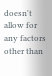doesn't allow for any factors other than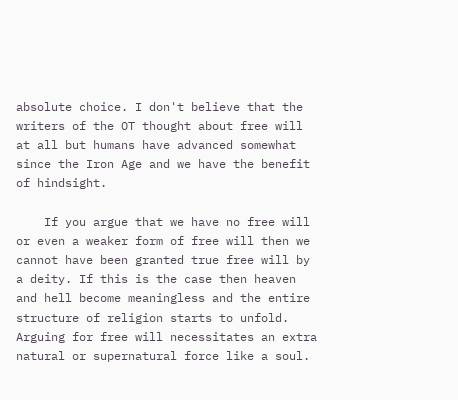absolute choice. I don't believe that the writers of the OT thought about free will at all but humans have advanced somewhat since the Iron Age and we have the benefit of hindsight.

    If you argue that we have no free will or even a weaker form of free will then we cannot have been granted true free will by a deity. If this is the case then heaven and hell become meaningless and the entire structure of religion starts to unfold. Arguing for free will necessitates an extra natural or supernatural force like a soul.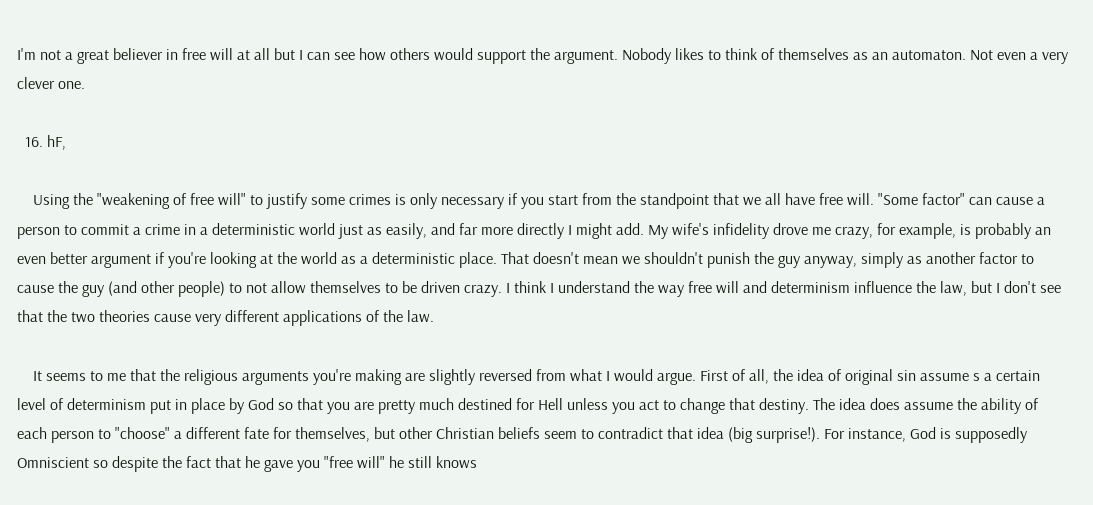I'm not a great believer in free will at all but I can see how others would support the argument. Nobody likes to think of themselves as an automaton. Not even a very clever one.

  16. hF,

    Using the "weakening of free will" to justify some crimes is only necessary if you start from the standpoint that we all have free will. "Some factor" can cause a person to commit a crime in a deterministic world just as easily, and far more directly I might add. My wife's infidelity drove me crazy, for example, is probably an even better argument if you're looking at the world as a deterministic place. That doesn't mean we shouldn't punish the guy anyway, simply as another factor to cause the guy (and other people) to not allow themselves to be driven crazy. I think I understand the way free will and determinism influence the law, but I don't see that the two theories cause very different applications of the law.

    It seems to me that the religious arguments you're making are slightly reversed from what I would argue. First of all, the idea of original sin assume s a certain level of determinism put in place by God so that you are pretty much destined for Hell unless you act to change that destiny. The idea does assume the ability of each person to "choose" a different fate for themselves, but other Christian beliefs seem to contradict that idea (big surprise!). For instance, God is supposedly Omniscient so despite the fact that he gave you "free will" he still knows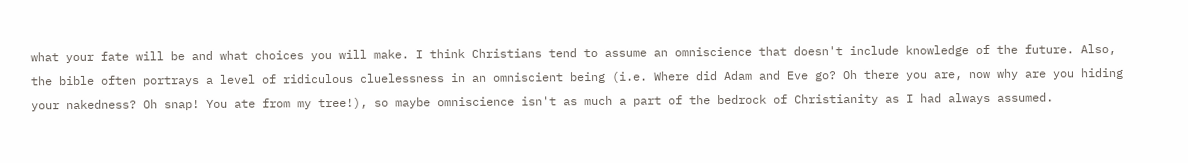what your fate will be and what choices you will make. I think Christians tend to assume an omniscience that doesn't include knowledge of the future. Also, the bible often portrays a level of ridiculous cluelessness in an omniscient being (i.e. Where did Adam and Eve go? Oh there you are, now why are you hiding your nakedness? Oh snap! You ate from my tree!), so maybe omniscience isn't as much a part of the bedrock of Christianity as I had always assumed.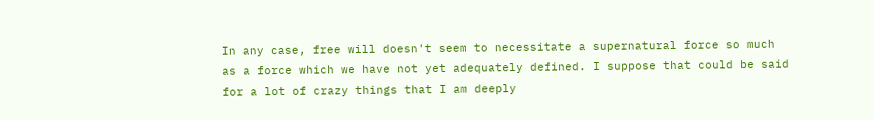In any case, free will doesn't seem to necessitate a supernatural force so much as a force which we have not yet adequately defined. I suppose that could be said for a lot of crazy things that I am deeply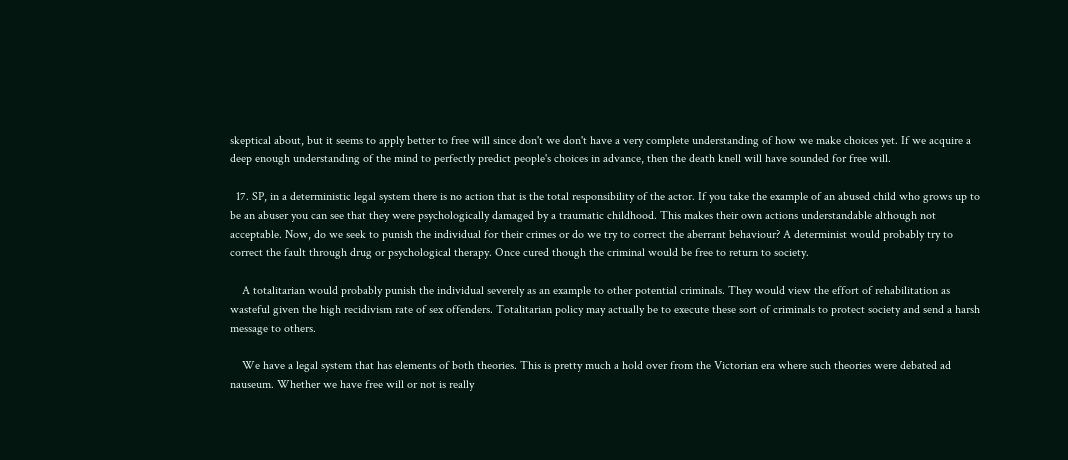skeptical about, but it seems to apply better to free will since don't we don't have a very complete understanding of how we make choices yet. If we acquire a deep enough understanding of the mind to perfectly predict people's choices in advance, then the death knell will have sounded for free will.

  17. SP, in a deterministic legal system there is no action that is the total responsibility of the actor. If you take the example of an abused child who grows up to be an abuser you can see that they were psychologically damaged by a traumatic childhood. This makes their own actions understandable although not acceptable. Now, do we seek to punish the individual for their crimes or do we try to correct the aberrant behaviour? A determinist would probably try to correct the fault through drug or psychological therapy. Once cured though the criminal would be free to return to society.

    A totalitarian would probably punish the individual severely as an example to other potential criminals. They would view the effort of rehabilitation as wasteful given the high recidivism rate of sex offenders. Totalitarian policy may actually be to execute these sort of criminals to protect society and send a harsh message to others.

    We have a legal system that has elements of both theories. This is pretty much a hold over from the Victorian era where such theories were debated ad nauseum. Whether we have free will or not is really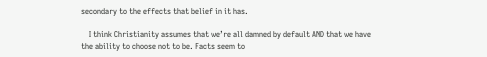secondary to the effects that belief in it has.

    I think Christianity assumes that we’re all damned by default AND that we have the ability to choose not to be. Facts seem to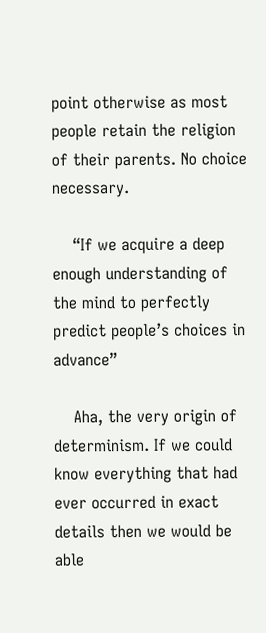point otherwise as most people retain the religion of their parents. No choice necessary.

    “If we acquire a deep enough understanding of the mind to perfectly predict people’s choices in advance”

    Aha, the very origin of determinism. If we could know everything that had ever occurred in exact details then we would be able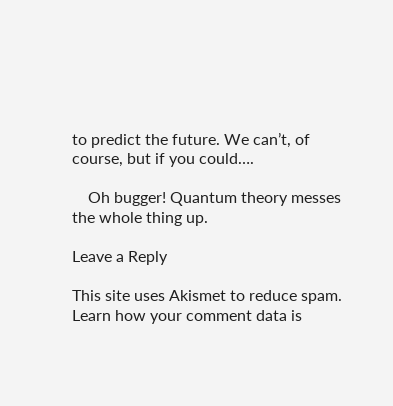to predict the future. We can’t, of course, but if you could….

    Oh bugger! Quantum theory messes the whole thing up.

Leave a Reply

This site uses Akismet to reduce spam. Learn how your comment data is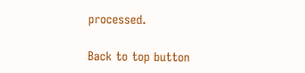processed.

Back to top button